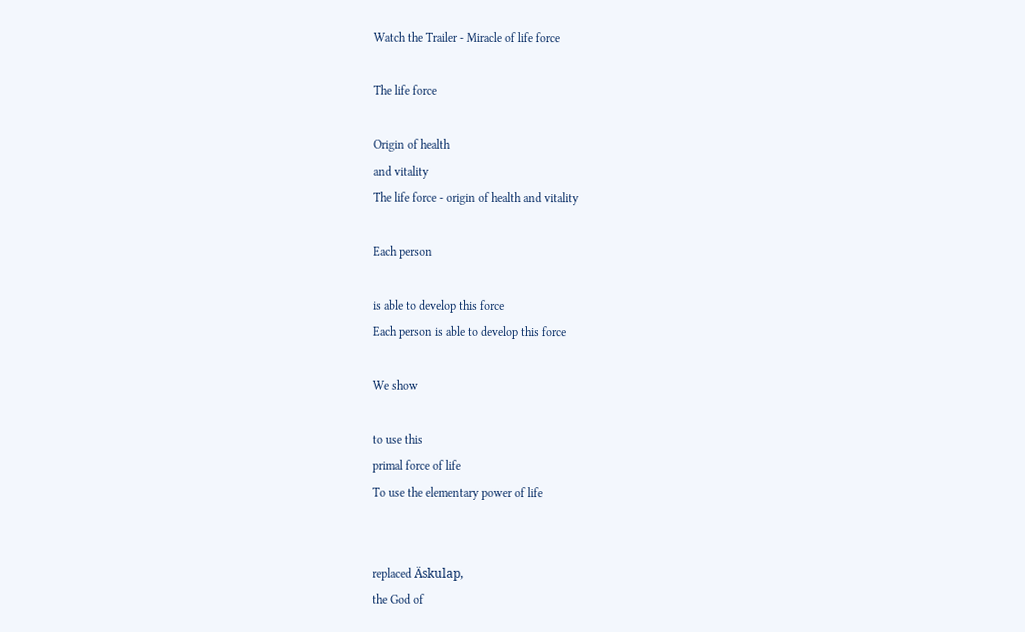Watch the Trailer - Miracle of life force

The life force

Origin of health
and vitality
The life force - origin of health and vitality

Each person

is able to develop this force
Each person is able to develop this force

We show

to use this
primal force of life
To use the elementary power of life


replaced Äskulap,
the God of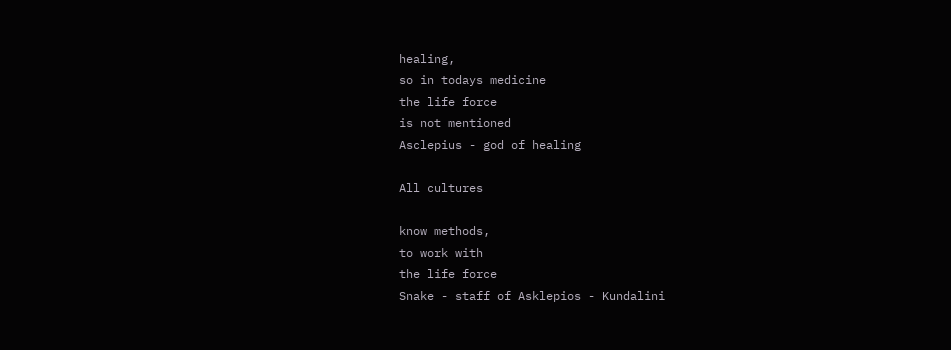healing,
so in todays medicine
the life force
is not mentioned
Asclepius - god of healing

All cultures

know methods,
to work with
the life force
Snake - staff of Asklepios - Kundalini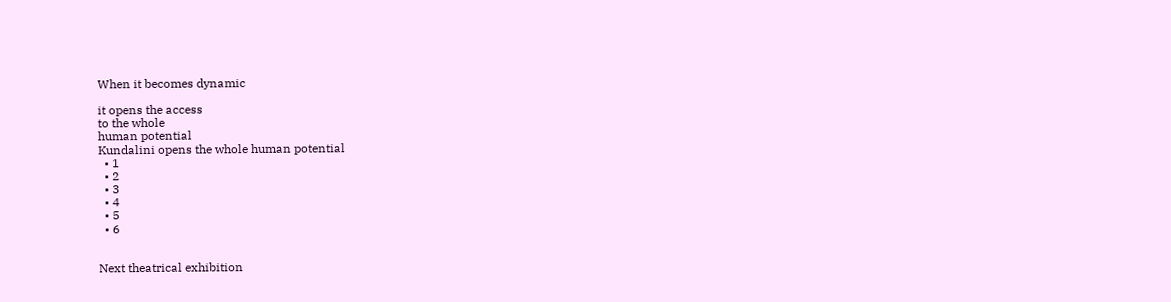When it becomes dynamic

it opens the access
to the whole
human potential
Kundalini opens the whole human potential
  • 1
  • 2
  • 3
  • 4
  • 5
  • 6


Next theatrical exhibition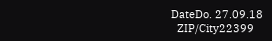DateDo. 27.09.18
  ZIP/City22399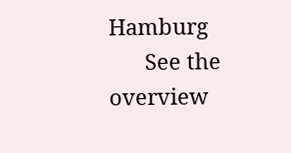Hamburg
      See the overview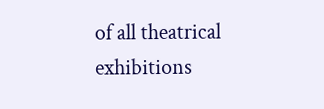of all theatrical exhibitions